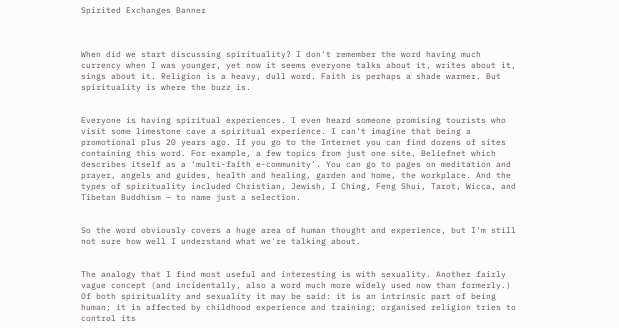Spirited Exchanges Banner



When did we start discussing spirituality? I don't remember the word having much currency when I was younger, yet now it seems everyone talks about it, writes about it, sings about it. Religion is a heavy, dull word. Faith is perhaps a shade warmer. But spirituality is where the buzz is.


Everyone is having spiritual experiences. I even heard someone promising tourists who visit some limestone cave a spiritual experience. I can't imagine that being a promotional plus 20 years ago. If you go to the Internet you can find dozens of sites containing this word. For example, a few topics from just one site, Beliefnet which describes itself as a ‘multi-faith e-community'. You can go to pages on meditation and prayer, angels and guides, health and healing, garden and home, the workplace. And the types of spirituality included Christian, Jewish, I Ching, Feng Shui, Tarot, Wicca, and Tibetan Buddhism – to name just a selection.


So the word obviously covers a huge area of human thought and experience, but I'm still not sure how well I understand what we're talking about.


The analogy that I find most useful and interesting is with sexuality. Another fairly vague concept (and incidentally, also a word much more widely used now than formerly.) Of both spirituality and sexuality it may be said: it is an intrinsic part of being human; it is affected by childhood experience and training; organised religion tries to control its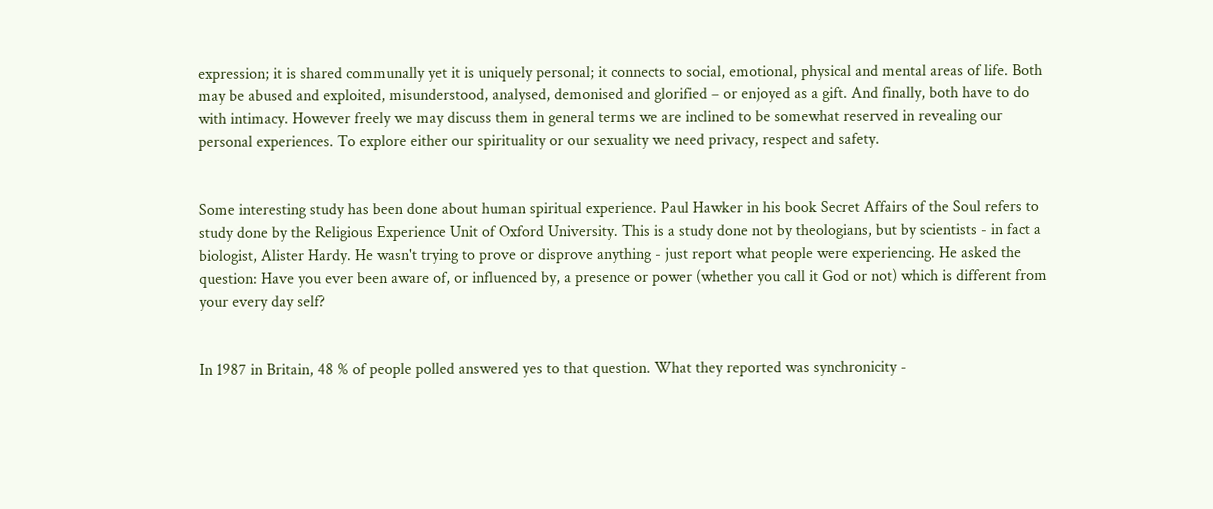expression; it is shared communally yet it is uniquely personal; it connects to social, emotional, physical and mental areas of life. Both may be abused and exploited, misunderstood, analysed, demonised and glorified – or enjoyed as a gift. And finally, both have to do with intimacy. However freely we may discuss them in general terms we are inclined to be somewhat reserved in revealing our personal experiences. To explore either our spirituality or our sexuality we need privacy, respect and safety.


Some interesting study has been done about human spiritual experience. Paul Hawker in his book Secret Affairs of the Soul refers to study done by the Religious Experience Unit of Oxford University. This is a study done not by theologians, but by scientists - in fact a biologist, Alister Hardy. He wasn't trying to prove or disprove anything - just report what people were experiencing. He asked the question: Have you ever been aware of, or influenced by, a presence or power (whether you call it God or not) which is different from your every day self?


In 1987 in Britain, 48 % of people polled answered yes to that question. What they reported was synchronicity -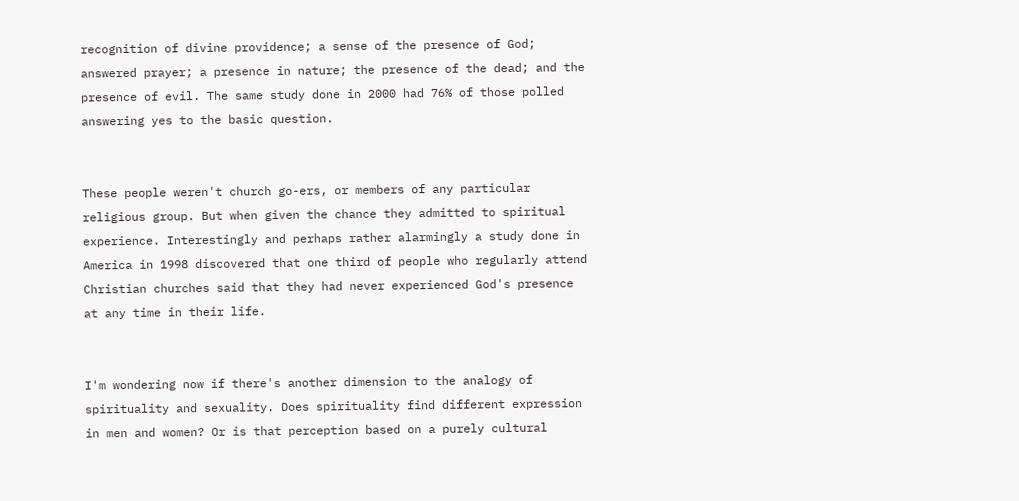recognition of divine providence; a sense of the presence of God; answered prayer; a presence in nature; the presence of the dead; and the presence of evil. The same study done in 2000 had 76% of those polled answering yes to the basic question.


These people weren't church go-ers, or members of any particular religious group. But when given the chance they admitted to spiritual experience. Interestingly and perhaps rather alarmingly a study done in America in 1998 discovered that one third of people who regularly attend Christian churches said that they had never experienced God's presence at any time in their life.


I'm wondering now if there's another dimension to the analogy of spirituality and sexuality. Does spirituality find different expression in men and women? Or is that perception based on a purely cultural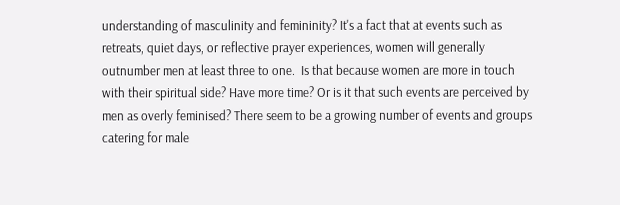understanding of masculinity and femininity? It's a fact that at events such as retreats, quiet days, or reflective prayer experiences, women will generally outnumber men at least three to one.  Is that because women are more in touch with their spiritual side? Have more time? Or is it that such events are perceived by men as overly feminised? There seem to be a growing number of events and groups catering for male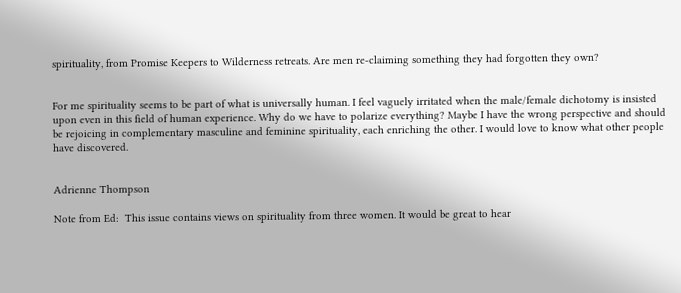spirituality, from Promise Keepers to Wilderness retreats. Are men re-claiming something they had forgotten they own?


For me spirituality seems to be part of what is universally human. I feel vaguely irritated when the male/female dichotomy is insisted upon even in this field of human experience. Why do we have to polarize everything? Maybe I have the wrong perspective and should be rejoicing in complementary masculine and feminine spirituality, each enriching the other. I would love to know what other people have discovered.


Adrienne Thompson

Note from Ed:  This issue contains views on spirituality from three women. It would be great to hear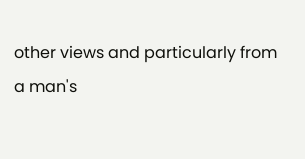other views and particularly from a man's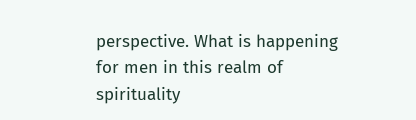perspective. What is happening for men in this realm of spirituality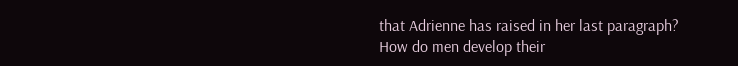that Adrienne has raised in her last paragraph? How do men develop their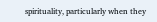spirituality, particularly when they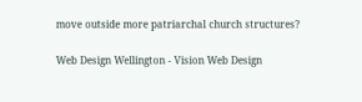move outside more patriarchal church structures?

Web Design Wellington - Vision Web Design